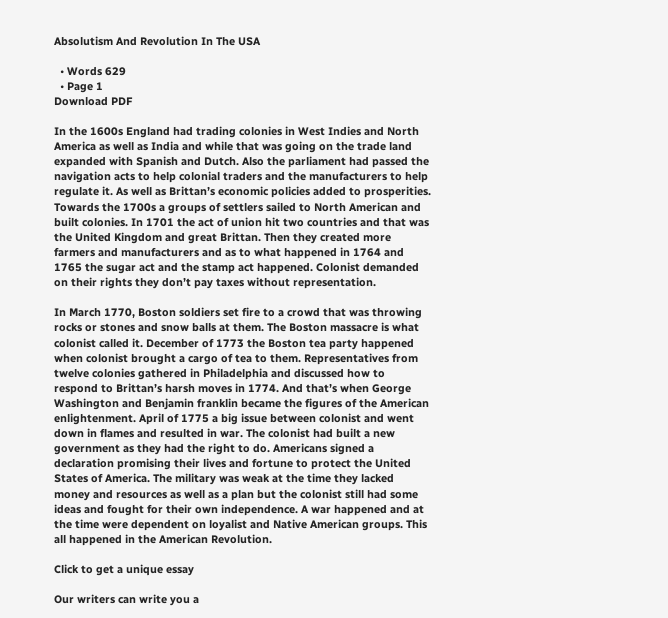Absolutism And Revolution In The USA

  • Words 629
  • Page 1
Download PDF

In the 1600s England had trading colonies in West Indies and North America as well as India and while that was going on the trade land expanded with Spanish and Dutch. Also the parliament had passed the navigation acts to help colonial traders and the manufacturers to help regulate it. As well as Brittan’s economic policies added to prosperities. Towards the 1700s a groups of settlers sailed to North American and built colonies. In 1701 the act of union hit two countries and that was the United Kingdom and great Brittan. Then they created more farmers and manufacturers and as to what happened in 1764 and 1765 the sugar act and the stamp act happened. Colonist demanded on their rights they don’t pay taxes without representation.

In March 1770, Boston soldiers set fire to a crowd that was throwing rocks or stones and snow balls at them. The Boston massacre is what colonist called it. December of 1773 the Boston tea party happened when colonist brought a cargo of tea to them. Representatives from twelve colonies gathered in Philadelphia and discussed how to respond to Brittan’s harsh moves in 1774. And that’s when George Washington and Benjamin franklin became the figures of the American enlightenment. April of 1775 a big issue between colonist and went down in flames and resulted in war. The colonist had built a new government as they had the right to do. Americans signed a declaration promising their lives and fortune to protect the United States of America. The military was weak at the time they lacked money and resources as well as a plan but the colonist still had some ideas and fought for their own independence. A war happened and at the time were dependent on loyalist and Native American groups. This all happened in the American Revolution.

Click to get a unique essay

Our writers can write you a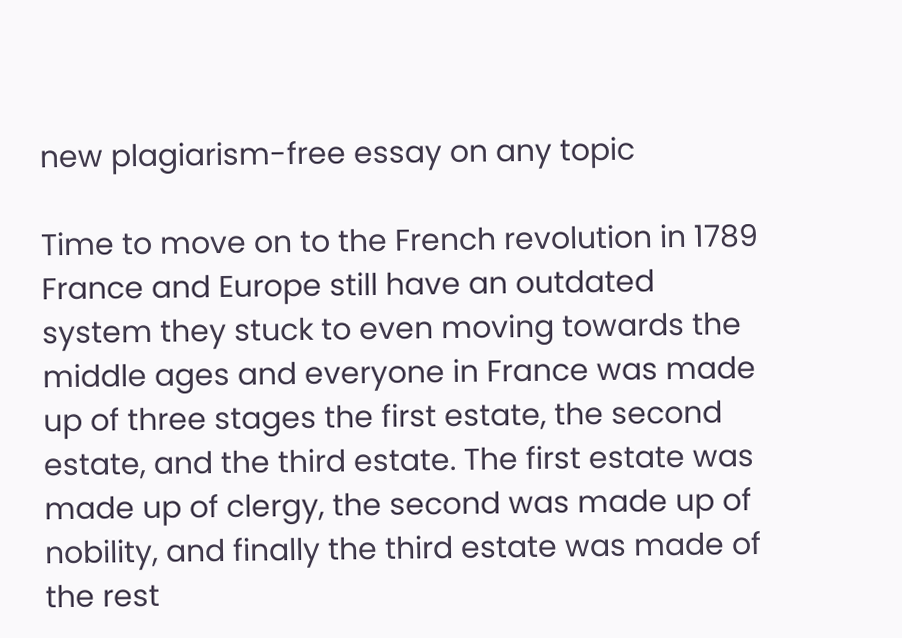new plagiarism-free essay on any topic

Time to move on to the French revolution in 1789 France and Europe still have an outdated system they stuck to even moving towards the middle ages and everyone in France was made up of three stages the first estate, the second estate, and the third estate. The first estate was made up of clergy, the second was made up of nobility, and finally the third estate was made of the rest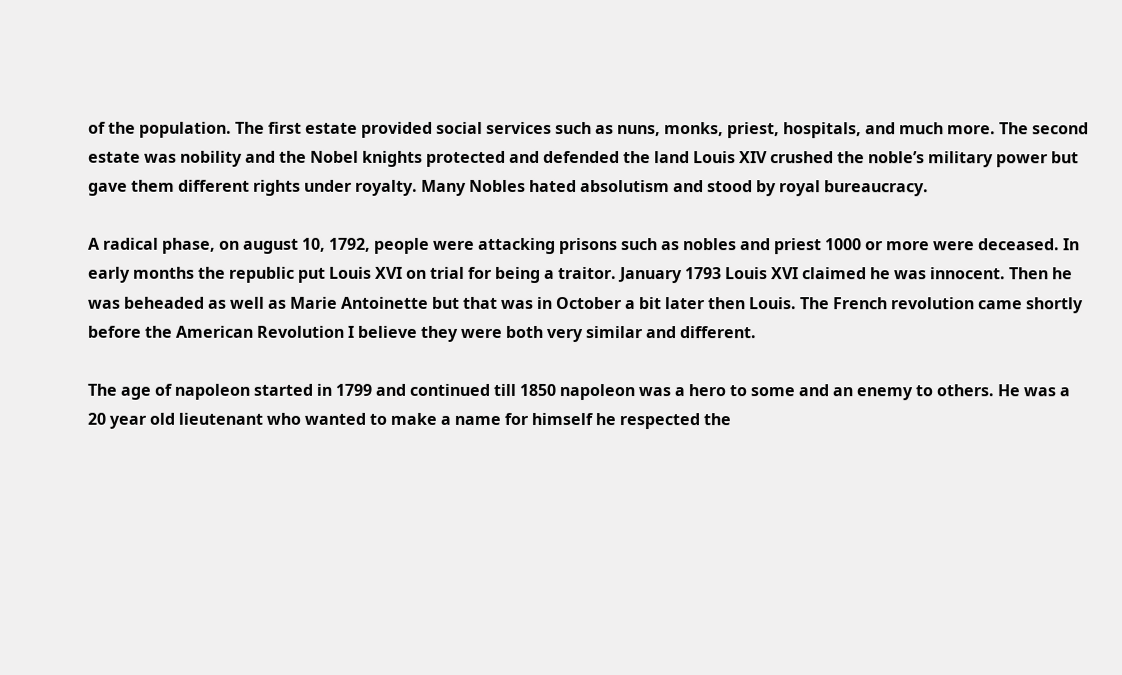of the population. The first estate provided social services such as nuns, monks, priest, hospitals, and much more. The second estate was nobility and the Nobel knights protected and defended the land Louis XIV crushed the noble’s military power but gave them different rights under royalty. Many Nobles hated absolutism and stood by royal bureaucracy.

A radical phase, on august 10, 1792, people were attacking prisons such as nobles and priest 1000 or more were deceased. In early months the republic put Louis XVI on trial for being a traitor. January 1793 Louis XVI claimed he was innocent. Then he was beheaded as well as Marie Antoinette but that was in October a bit later then Louis. The French revolution came shortly before the American Revolution I believe they were both very similar and different.

The age of napoleon started in 1799 and continued till 1850 napoleon was a hero to some and an enemy to others. He was a 20 year old lieutenant who wanted to make a name for himself he respected the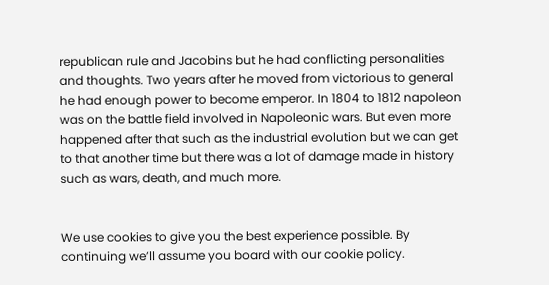republican rule and Jacobins but he had conflicting personalities and thoughts. Two years after he moved from victorious to general he had enough power to become emperor. In 1804 to 1812 napoleon was on the battle field involved in Napoleonic wars. But even more happened after that such as the industrial evolution but we can get to that another time but there was a lot of damage made in history such as wars, death, and much more.


We use cookies to give you the best experience possible. By continuing we’ll assume you board with our cookie policy.